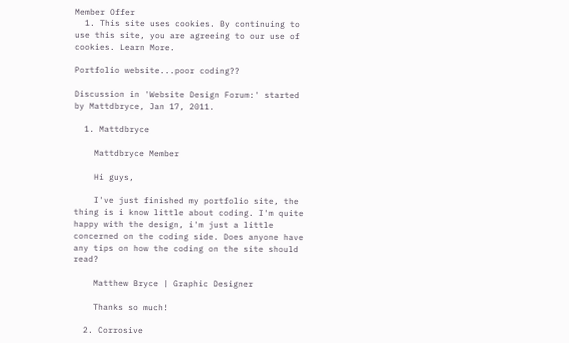Member Offer
  1. This site uses cookies. By continuing to use this site, you are agreeing to our use of cookies. Learn More.

Portfolio website...poor coding??

Discussion in 'Website Design Forum:' started by Mattdbryce, Jan 17, 2011.

  1. Mattdbryce

    Mattdbryce Member

    Hi guys,

    I've just finished my portfolio site, the thing is i know little about coding. I'm quite happy with the design, i'm just a little concerned on the coding side. Does anyone have any tips on how the coding on the site should read?

    Matthew Bryce | Graphic Designer

    Thanks so much!

  2. Corrosive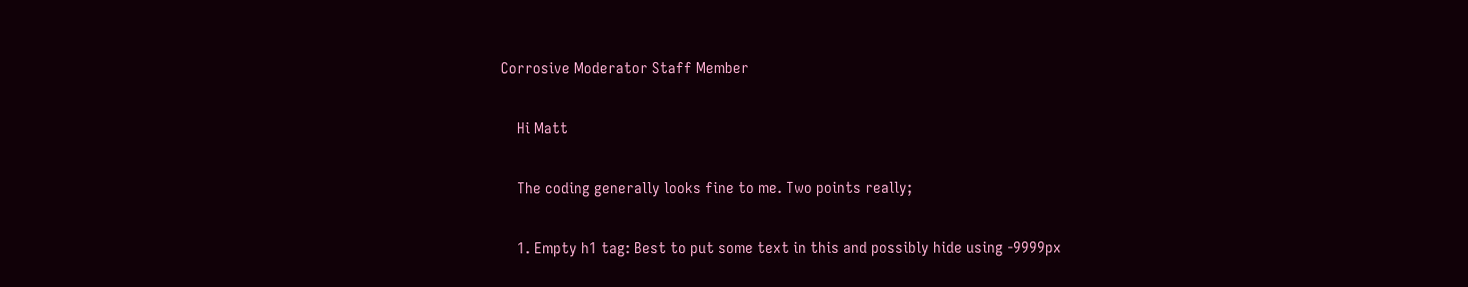Corrosive Moderator Staff Member

    Hi Matt

    The coding generally looks fine to me. Two points really;

    1. Empty h1 tag: Best to put some text in this and possibly hide using -9999px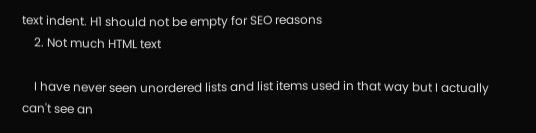text indent. H1 should not be empty for SEO reasons
    2. Not much HTML text

    I have never seen unordered lists and list items used in that way but I actually can't see an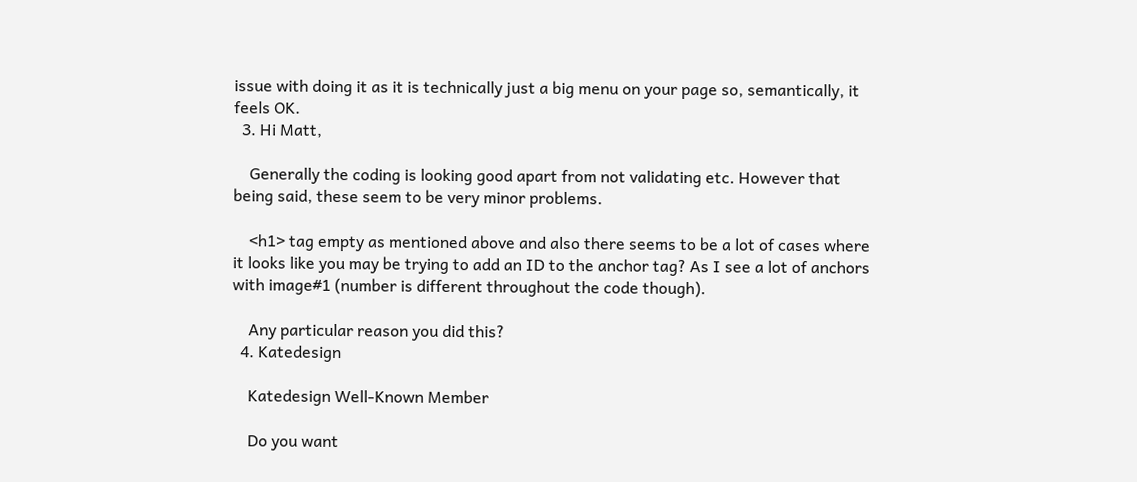issue with doing it as it is technically just a big menu on your page so, semantically, it feels OK.
  3. Hi Matt,

    Generally the coding is looking good apart from not validating etc. However that being said, these seem to be very minor problems.

    <h1> tag empty as mentioned above and also there seems to be a lot of cases where it looks like you may be trying to add an ID to the anchor tag? As I see a lot of anchors with image#1 (number is different throughout the code though).

    Any particular reason you did this?
  4. Katedesign

    Katedesign Well-Known Member

    Do you want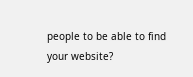people to be able to find your website?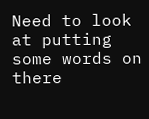Need to look at putting some words on there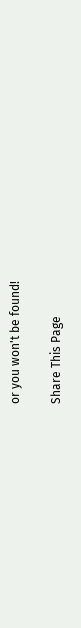or you won't be found!

Share This Page